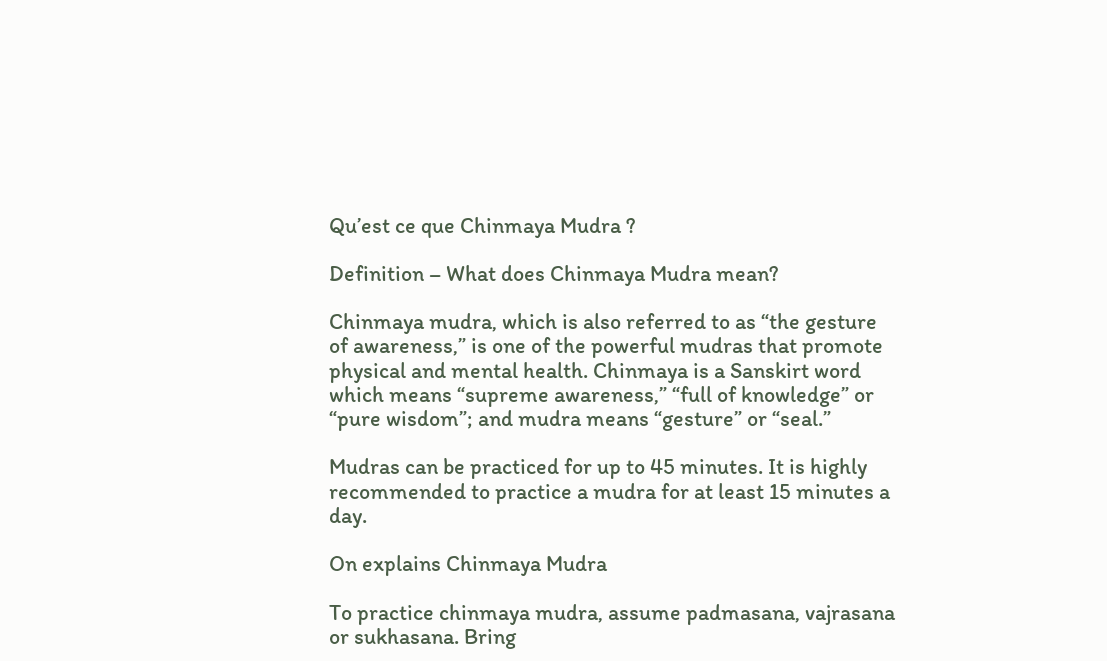Qu’est ce que Chinmaya Mudra ?

Definition – What does Chinmaya Mudra mean?

Chinmaya mudra, which is also referred to as “the gesture of awareness,” is one of the powerful mudras that promote physical and mental health. Chinmaya is a Sanskirt word which means “supreme awareness,” “full of knowledge” or “pure wisdom”; and mudra means “gesture” or “seal.”

Mudras can be practiced for up to 45 minutes. It is highly recommended to practice a mudra for at least 15 minutes a day.

On explains Chinmaya Mudra

To practice chinmaya mudra, assume padmasana, vajrasana or sukhasana. Bring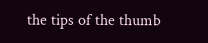the tips of the thumb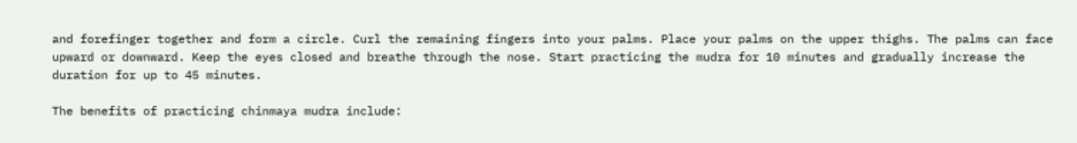and forefinger together and form a circle. Curl the remaining fingers into your palms. Place your palms on the upper thighs. The palms can face upward or downward. Keep the eyes closed and breathe through the nose. Start practicing the mudra for 10 minutes and gradually increase the duration for up to 45 minutes.

The benefits of practicing chinmaya mudra include: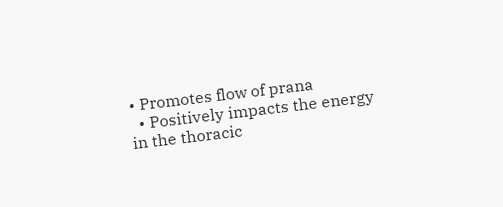• Promotes flow of prana
  • Positively impacts the energy in the thoracic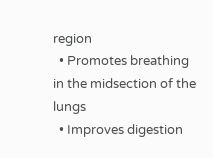region
  • Promotes breathing in the midsection of the lungs
  • Improves digestion